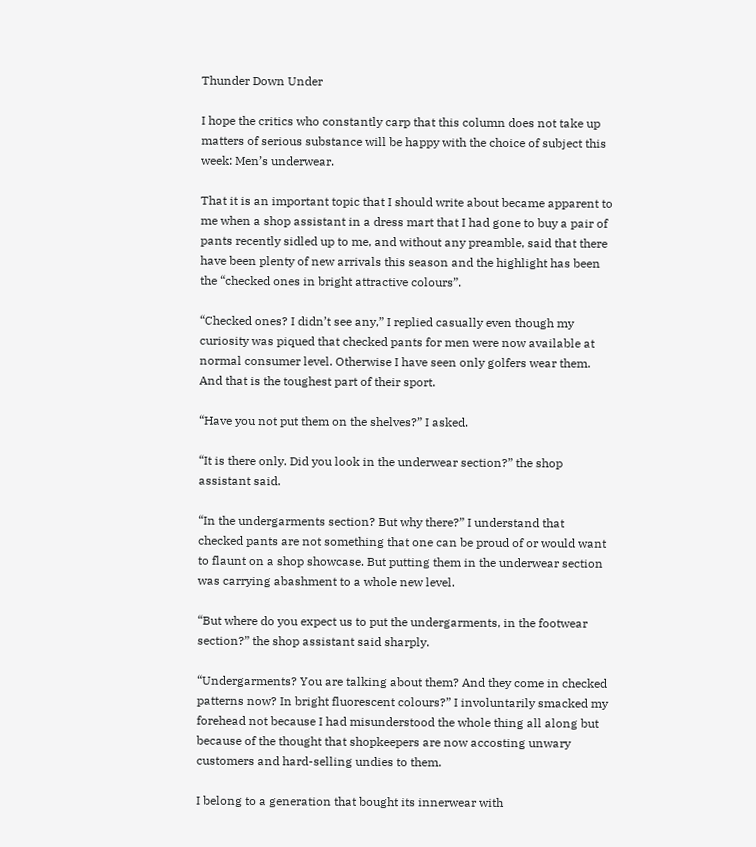Thunder Down Under

I hope the critics who constantly carp that this column does not take up matters of serious substance will be happy with the choice of subject this week: Men’s underwear.

That it is an important topic that I should write about became apparent to me when a shop assistant in a dress mart that I had gone to buy a pair of pants recently sidled up to me, and without any preamble, said that there have been plenty of new arrivals this season and the highlight has been the “checked ones in bright attractive colours”.

“Checked ones? I didn’t see any,” I replied casually even though my curiosity was piqued that checked pants for men were now available at normal consumer level. Otherwise I have seen only golfers wear them. And that is the toughest part of their sport.

“Have you not put them on the shelves?” I asked.

“It is there only. Did you look in the underwear section?” the shop assistant said.

“In the undergarments section? But why there?” I understand that checked pants are not something that one can be proud of or would want to flaunt on a shop showcase. But putting them in the underwear section was carrying abashment to a whole new level.

“But where do you expect us to put the undergarments, in the footwear section?” the shop assistant said sharply.

“Undergarments? You are talking about them? And they come in checked patterns now? In bright fluorescent colours?” I involuntarily smacked my forehead not because I had misunderstood the whole thing all along but because of the thought that shopkeepers are now accosting unwary customers and hard-selling undies to them.

I belong to a generation that bought its innerwear with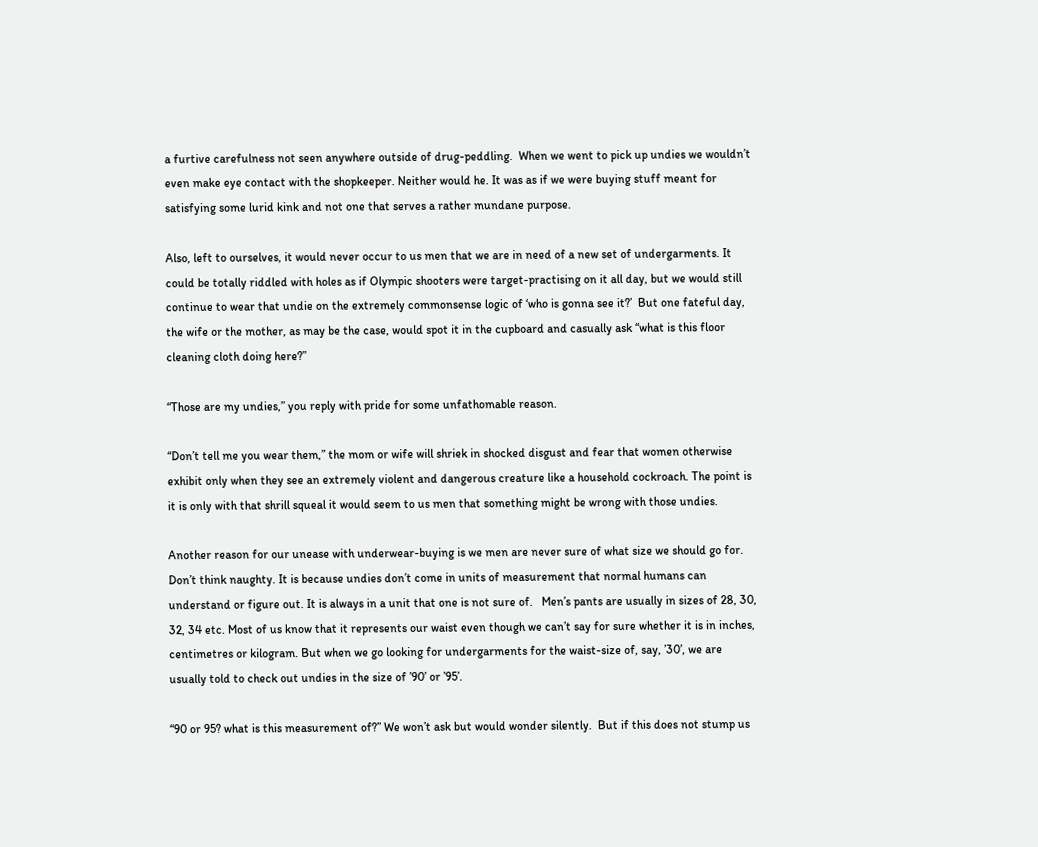a furtive carefulness not seen anywhere outside of drug-peddling.  When we went to pick up undies we wouldn’t even make eye contact with the shopkeeper. Neither would he. It was as if we were buying stuff meant for satisfying some lurid kink and not one that serves a rather mundane purpose.

Also, left to ourselves, it would never occur to us men that we are in need of a new set of undergarments. It could be totally riddled with holes as if Olympic shooters were target-practising on it all day, but we would still continue to wear that undie on the extremely commonsense logic of ‘who is gonna see it?’  But one fateful day, the wife or the mother, as may be the case, would spot it in the cupboard and casually ask “what is this floor cleaning cloth doing here?”

“Those are my undies,” you reply with pride for some unfathomable reason.

“Don’t tell me you wear them,” the mom or wife will shriek in shocked disgust and fear that women otherwise exhibit only when they see an extremely violent and dangerous creature like a household cockroach. The point is it is only with that shrill squeal it would seem to us men that something might be wrong with those undies.

Another reason for our unease with underwear-buying is we men are never sure of what size we should go for. Don’t think naughty. It is because undies don’t come in units of measurement that normal humans can understand or figure out. It is always in a unit that one is not sure of.   Men’s pants are usually in sizes of 28, 30, 32, 34 etc. Most of us know that it represents our waist even though we can’t say for sure whether it is in inches, centimetres or kilogram. But when we go looking for undergarments for the waist-size of, say, ’30’, we are usually told to check out undies in the size of ’90’ or ’95’.

“90 or 95? what is this measurement of?” We won’t ask but would wonder silently.  But if this does not stump us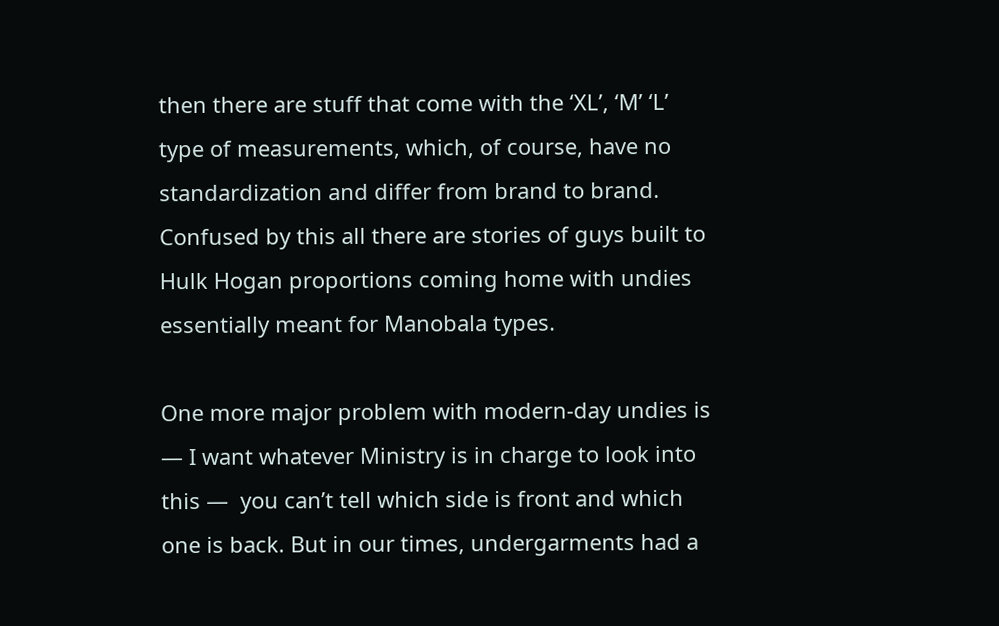then there are stuff that come with the ‘XL’, ‘M’ ‘L’ type of measurements, which, of course, have no standardization and differ from brand to brand.   Confused by this all there are stories of guys built to Hulk Hogan proportions coming home with undies essentially meant for Manobala types.

One more major problem with modern-day undies is — I want whatever Ministry is in charge to look into this —  you can’t tell which side is front and which one is back. But in our times, undergarments had a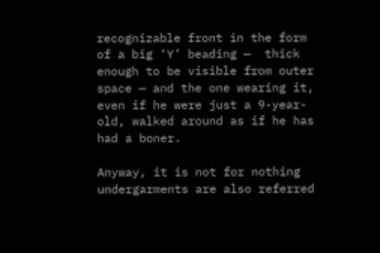recognizable front in the form of a big ‘Y’ beading —  thick enough to be visible from outer space — and the one wearing it, even if he were just a 9-year-old, walked around as if he has had a boner.

Anyway, it is not for nothing undergarments are also referred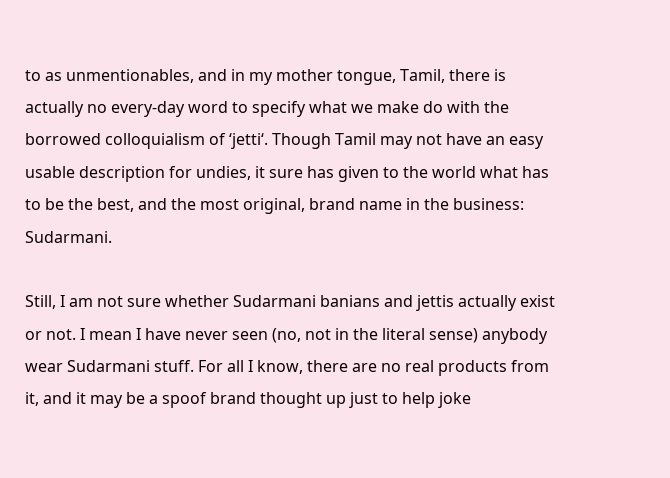to as unmentionables, and in my mother tongue, Tamil, there is actually no every-day word to specify what we make do with the borrowed colloquialism of ‘jetti‘. Though Tamil may not have an easy usable description for undies, it sure has given to the world what has to be the best, and the most original, brand name in the business: Sudarmani.

Still, I am not sure whether Sudarmani banians and jettis actually exist or not. I mean I have never seen (no, not in the literal sense) anybody wear Sudarmani stuff. For all I know, there are no real products from it, and it may be a spoof brand thought up just to help joke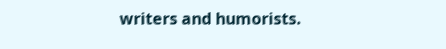writers and humorists.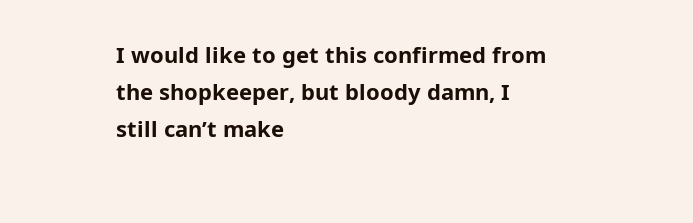I would like to get this confirmed from the shopkeeper, but bloody damn, I still can’t make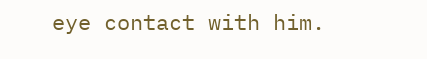eye contact with him.